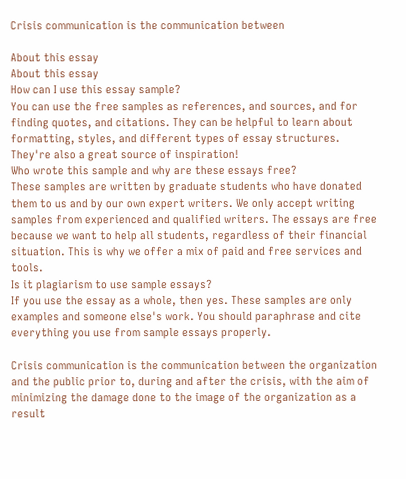Crisis communication is the communication between

About this essay
About this essay
How can I use this essay sample?
You can use the free samples as references, and sources, and for finding quotes, and citations. They can be helpful to learn about formatting, styles, and different types of essay structures. They're also a great source of inspiration!
Who wrote this sample and why are these essays free?
These samples are written by graduate students who have donated them to us and by our own expert writers. We only accept writing samples from experienced and qualified writers. The essays are free because we want to help all students, regardless of their financial situation. This is why we offer a mix of paid and free services and tools.
Is it plagiarism to use sample essays?
If you use the essay as a whole, then yes. These samples are only examples and someone else's work. You should paraphrase and cite everything you use from sample essays properly.

Crisis communication is the communication between the organization and the public prior to, during and after the crisis, with the aim of minimizing the damage done to the image of the organization as a result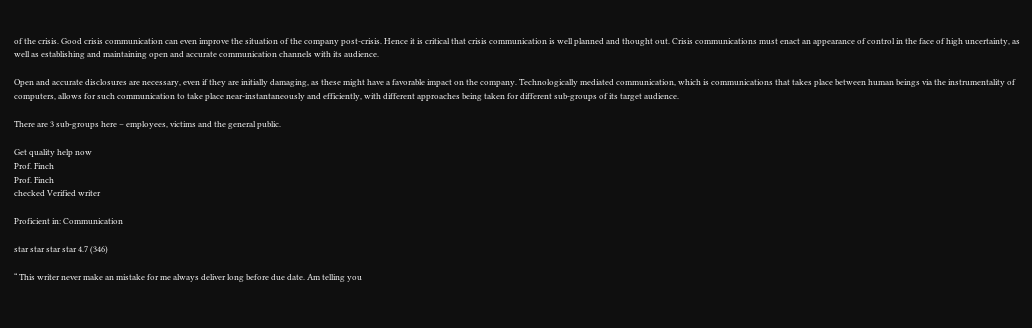of the crisis. Good crisis communication can even improve the situation of the company post-crisis. Hence it is critical that crisis communication is well planned and thought out. Crisis communications must enact an appearance of control in the face of high uncertainty, as well as establishing and maintaining open and accurate communication channels with its audience.

Open and accurate disclosures are necessary, even if they are initially damaging, as these might have a favorable impact on the company. Technologically mediated communication, which is communications that takes place between human beings via the instrumentality of computers, allows for such communication to take place near-instantaneously and efficiently, with different approaches being taken for different sub-groups of its target audience.

There are 3 sub-groups here – employees, victims and the general public.

Get quality help now
Prof. Finch
Prof. Finch
checked Verified writer

Proficient in: Communication

star star star star 4.7 (346)

“ This writer never make an mistake for me always deliver long before due date. Am telling you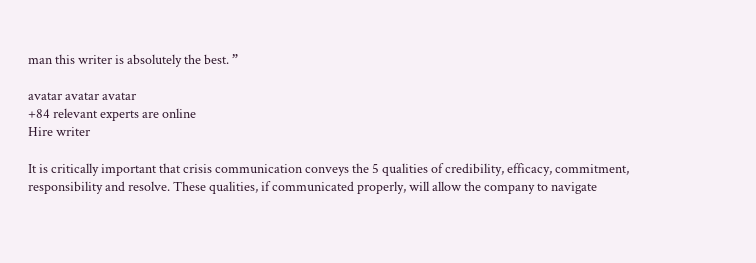man this writer is absolutely the best. ”

avatar avatar avatar
+84 relevant experts are online
Hire writer

It is critically important that crisis communication conveys the 5 qualities of credibility, efficacy, commitment, responsibility and resolve. These qualities, if communicated properly, will allow the company to navigate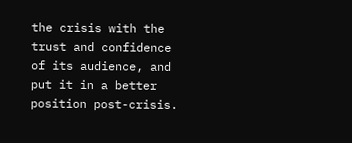the crisis with the trust and confidence of its audience, and put it in a better position post-crisis.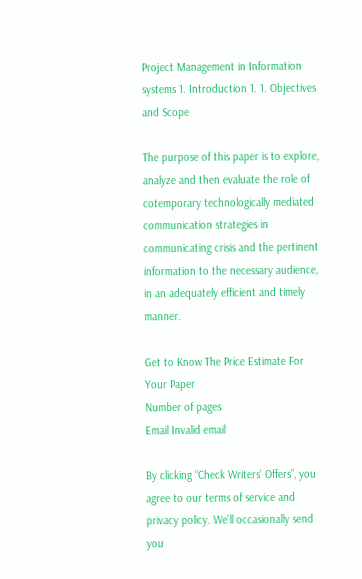Project Management in Information systems 1. Introduction 1. 1. Objectives and Scope

The purpose of this paper is to explore, analyze and then evaluate the role of cotemporary technologically mediated communication strategies in communicating crisis and the pertinent information to the necessary audience, in an adequately efficient and timely manner.

Get to Know The Price Estimate For Your Paper
Number of pages
Email Invalid email

By clicking “Check Writers’ Offers”, you agree to our terms of service and privacy policy. We’ll occasionally send you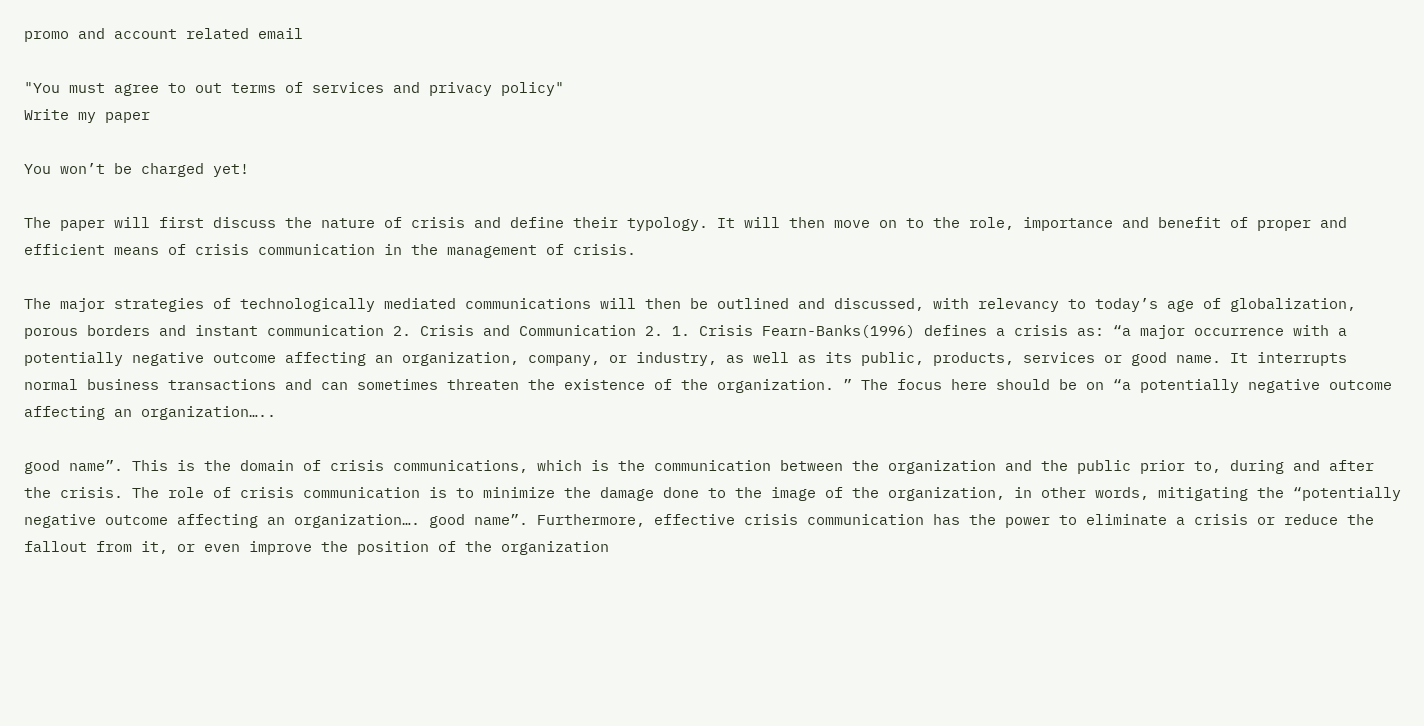promo and account related email

"You must agree to out terms of services and privacy policy"
Write my paper

You won’t be charged yet!

The paper will first discuss the nature of crisis and define their typology. It will then move on to the role, importance and benefit of proper and efficient means of crisis communication in the management of crisis.

The major strategies of technologically mediated communications will then be outlined and discussed, with relevancy to today’s age of globalization, porous borders and instant communication 2. Crisis and Communication 2. 1. Crisis Fearn-Banks(1996) defines a crisis as: “a major occurrence with a potentially negative outcome affecting an organization, company, or industry, as well as its public, products, services or good name. It interrupts normal business transactions and can sometimes threaten the existence of the organization. ” The focus here should be on “a potentially negative outcome affecting an organization…..

good name”. This is the domain of crisis communications, which is the communication between the organization and the public prior to, during and after the crisis. The role of crisis communication is to minimize the damage done to the image of the organization, in other words, mitigating the “potentially negative outcome affecting an organization…. good name”. Furthermore, effective crisis communication has the power to eliminate a crisis or reduce the fallout from it, or even improve the position of the organization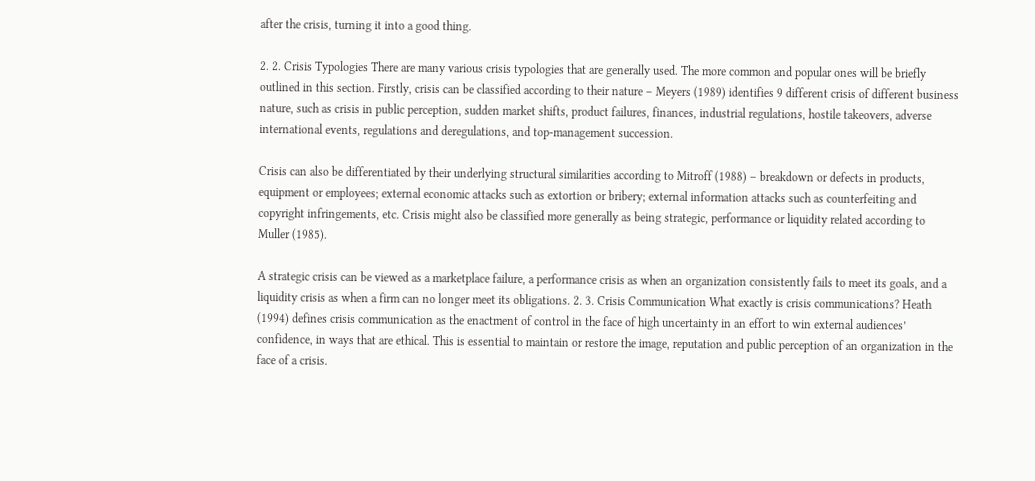after the crisis, turning it into a good thing.

2. 2. Crisis Typologies There are many various crisis typologies that are generally used. The more common and popular ones will be briefly outlined in this section. Firstly, crisis can be classified according to their nature – Meyers (1989) identifies 9 different crisis of different business nature, such as crisis in public perception, sudden market shifts, product failures, finances, industrial regulations, hostile takeovers, adverse international events, regulations and deregulations, and top-management succession.

Crisis can also be differentiated by their underlying structural similarities according to Mitroff (1988) – breakdown or defects in products, equipment or employees; external economic attacks such as extortion or bribery; external information attacks such as counterfeiting and copyright infringements, etc. Crisis might also be classified more generally as being strategic, performance or liquidity related according to Muller (1985).

A strategic crisis can be viewed as a marketplace failure, a performance crisis as when an organization consistently fails to meet its goals, and a liquidity crisis as when a firm can no longer meet its obligations. 2. 3. Crisis Communication What exactly is crisis communications? Heath (1994) defines crisis communication as the enactment of control in the face of high uncertainty in an effort to win external audiences’ confidence, in ways that are ethical. This is essential to maintain or restore the image, reputation and public perception of an organization in the face of a crisis.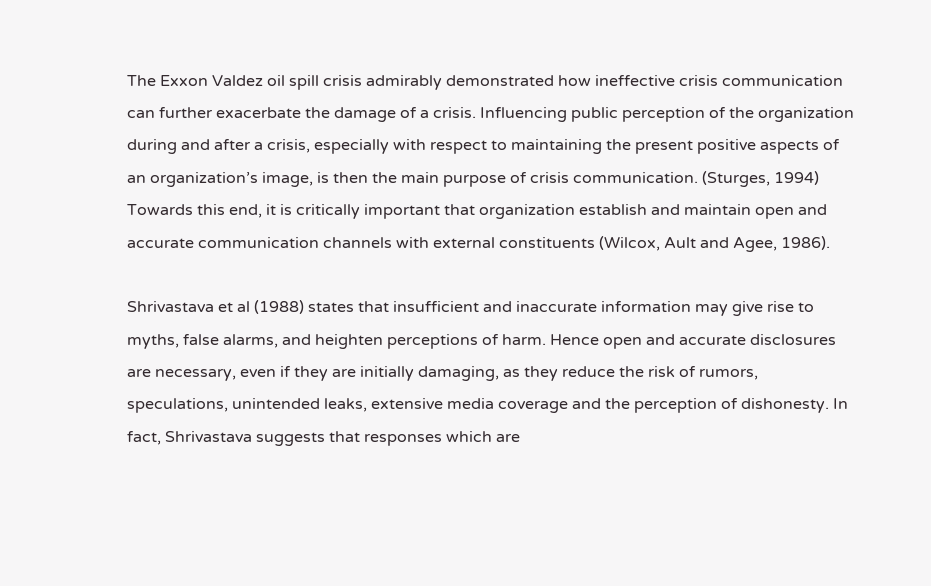The Exxon Valdez oil spill crisis admirably demonstrated how ineffective crisis communication can further exacerbate the damage of a crisis. Influencing public perception of the organization during and after a crisis, especially with respect to maintaining the present positive aspects of an organization’s image, is then the main purpose of crisis communication. (Sturges, 1994) Towards this end, it is critically important that organization establish and maintain open and accurate communication channels with external constituents (Wilcox, Ault and Agee, 1986).

Shrivastava et al (1988) states that insufficient and inaccurate information may give rise to myths, false alarms, and heighten perceptions of harm. Hence open and accurate disclosures are necessary, even if they are initially damaging, as they reduce the risk of rumors, speculations, unintended leaks, extensive media coverage and the perception of dishonesty. In fact, Shrivastava suggests that responses which are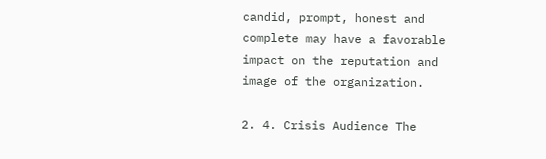candid, prompt, honest and complete may have a favorable impact on the reputation and image of the organization.

2. 4. Crisis Audience The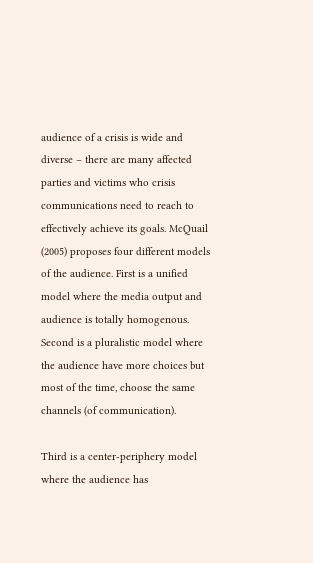audience of a crisis is wide and diverse – there are many affected parties and victims who crisis communications need to reach to effectively achieve its goals. McQuail (2005) proposes four different models of the audience. First is a unified model where the media output and audience is totally homogenous. Second is a pluralistic model where the audience have more choices but most of the time, choose the same channels (of communication).

Third is a center-periphery model where the audience has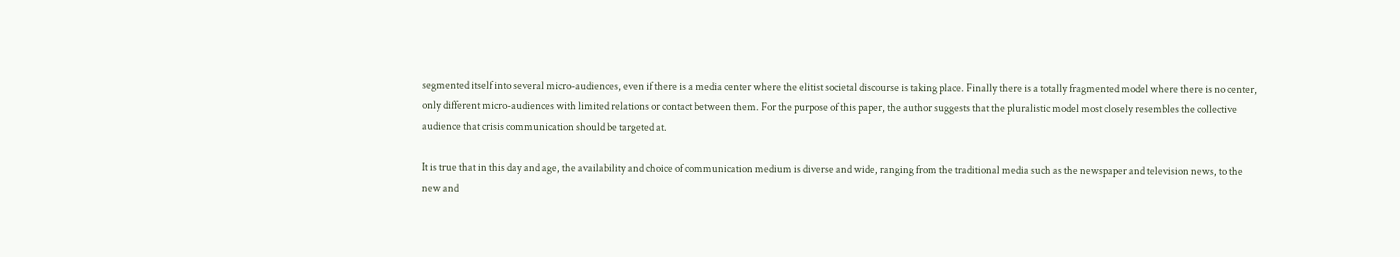segmented itself into several micro-audiences, even if there is a media center where the elitist societal discourse is taking place. Finally there is a totally fragmented model where there is no center, only different micro-audiences with limited relations or contact between them. For the purpose of this paper, the author suggests that the pluralistic model most closely resembles the collective audience that crisis communication should be targeted at.

It is true that in this day and age, the availability and choice of communication medium is diverse and wide, ranging from the traditional media such as the newspaper and television news, to the new and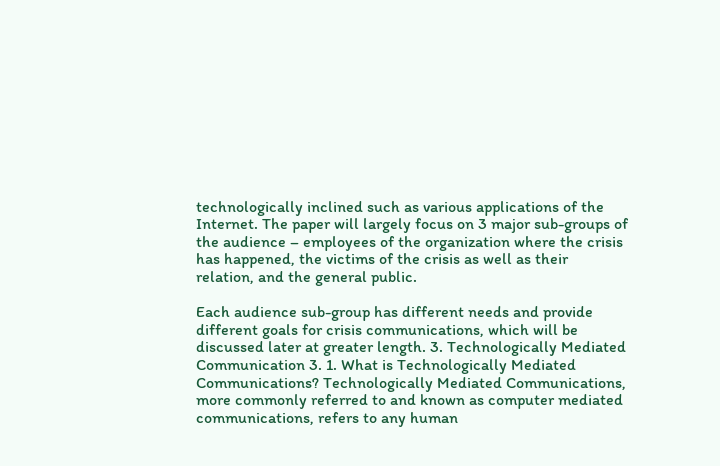technologically inclined such as various applications of the Internet. The paper will largely focus on 3 major sub-groups of the audience – employees of the organization where the crisis has happened, the victims of the crisis as well as their relation, and the general public.

Each audience sub-group has different needs and provide different goals for crisis communications, which will be discussed later at greater length. 3. Technologically Mediated Communication 3. 1. What is Technologically Mediated Communications? Technologically Mediated Communications, more commonly referred to and known as computer mediated communications, refers to any human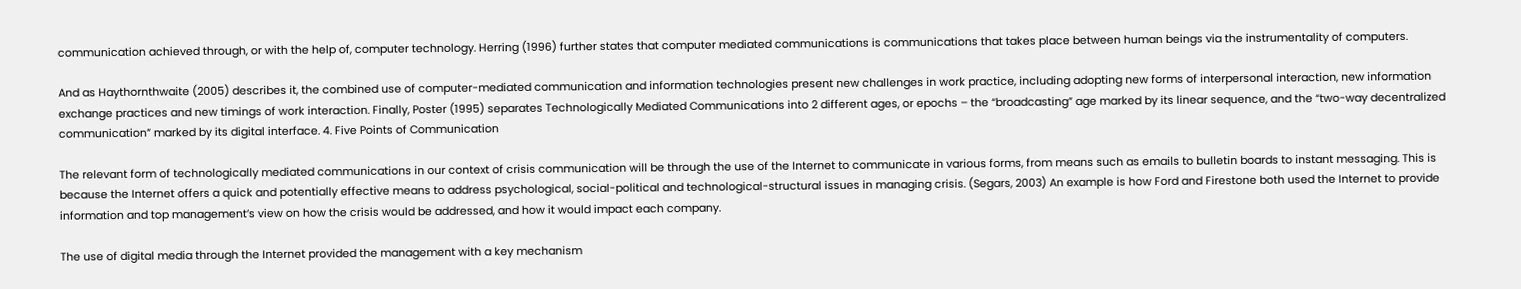communication achieved through, or with the help of, computer technology. Herring (1996) further states that computer mediated communications is communications that takes place between human beings via the instrumentality of computers.

And as Haythornthwaite (2005) describes it, the combined use of computer-mediated communication and information technologies present new challenges in work practice, including adopting new forms of interpersonal interaction, new information exchange practices and new timings of work interaction. Finally, Poster (1995) separates Technologically Mediated Communications into 2 different ages, or epochs – the “broadcasting” age marked by its linear sequence, and the “two-way decentralized communication” marked by its digital interface. 4. Five Points of Communication

The relevant form of technologically mediated communications in our context of crisis communication will be through the use of the Internet to communicate in various forms, from means such as emails to bulletin boards to instant messaging. This is because the Internet offers a quick and potentially effective means to address psychological, social-political and technological-structural issues in managing crisis. (Segars, 2003) An example is how Ford and Firestone both used the Internet to provide information and top management’s view on how the crisis would be addressed, and how it would impact each company.

The use of digital media through the Internet provided the management with a key mechanism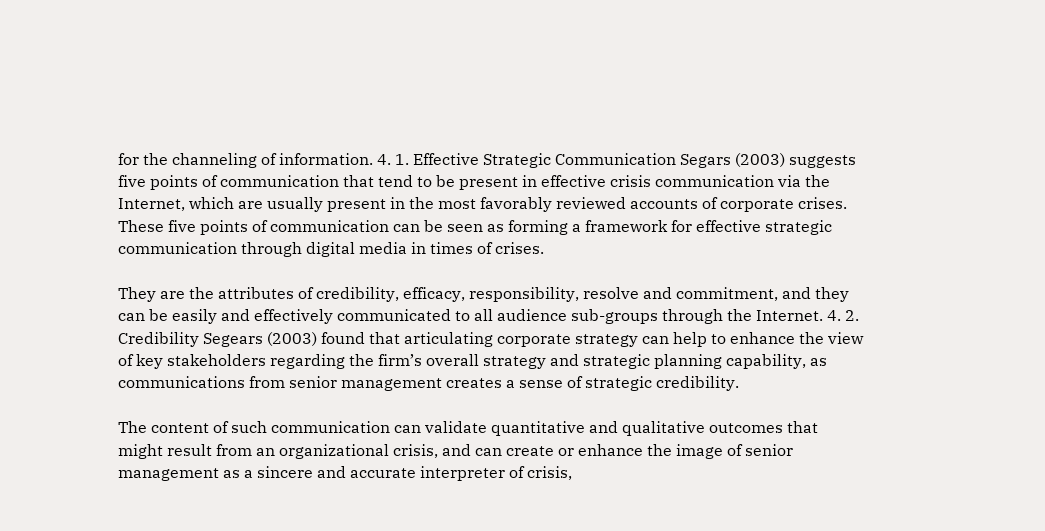for the channeling of information. 4. 1. Effective Strategic Communication Segars (2003) suggests five points of communication that tend to be present in effective crisis communication via the Internet, which are usually present in the most favorably reviewed accounts of corporate crises. These five points of communication can be seen as forming a framework for effective strategic communication through digital media in times of crises.

They are the attributes of credibility, efficacy, responsibility, resolve and commitment, and they can be easily and effectively communicated to all audience sub-groups through the Internet. 4. 2. Credibility Segears (2003) found that articulating corporate strategy can help to enhance the view of key stakeholders regarding the firm’s overall strategy and strategic planning capability, as communications from senior management creates a sense of strategic credibility.

The content of such communication can validate quantitative and qualitative outcomes that might result from an organizational crisis, and can create or enhance the image of senior management as a sincere and accurate interpreter of crisis,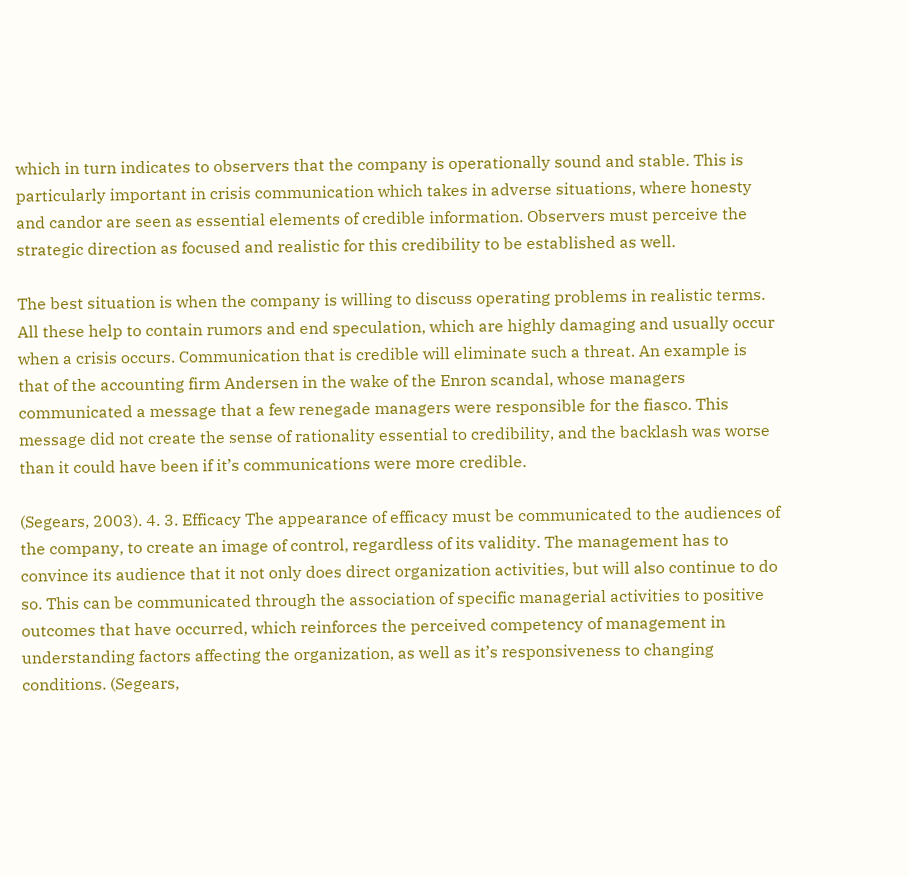which in turn indicates to observers that the company is operationally sound and stable. This is particularly important in crisis communication which takes in adverse situations, where honesty and candor are seen as essential elements of credible information. Observers must perceive the strategic direction as focused and realistic for this credibility to be established as well.

The best situation is when the company is willing to discuss operating problems in realistic terms. All these help to contain rumors and end speculation, which are highly damaging and usually occur when a crisis occurs. Communication that is credible will eliminate such a threat. An example is that of the accounting firm Andersen in the wake of the Enron scandal, whose managers communicated a message that a few renegade managers were responsible for the fiasco. This message did not create the sense of rationality essential to credibility, and the backlash was worse than it could have been if it’s communications were more credible.

(Segears, 2003). 4. 3. Efficacy The appearance of efficacy must be communicated to the audiences of the company, to create an image of control, regardless of its validity. The management has to convince its audience that it not only does direct organization activities, but will also continue to do so. This can be communicated through the association of specific managerial activities to positive outcomes that have occurred, which reinforces the perceived competency of management in understanding factors affecting the organization, as well as it’s responsiveness to changing conditions. (Segears,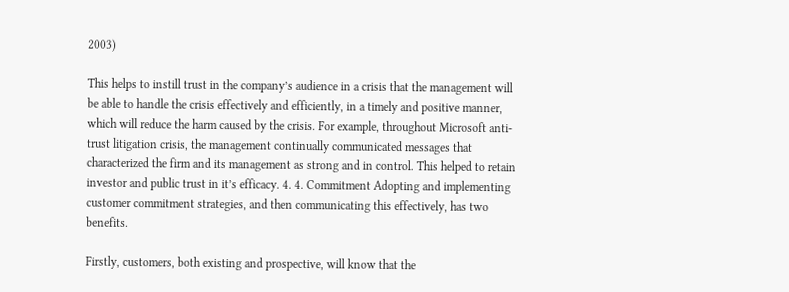2003)

This helps to instill trust in the company’s audience in a crisis that the management will be able to handle the crisis effectively and efficiently, in a timely and positive manner, which will reduce the harm caused by the crisis. For example, throughout Microsoft anti-trust litigation crisis, the management continually communicated messages that characterized the firm and its management as strong and in control. This helped to retain investor and public trust in it’s efficacy. 4. 4. Commitment Adopting and implementing customer commitment strategies, and then communicating this effectively, has two benefits.

Firstly, customers, both existing and prospective, will know that the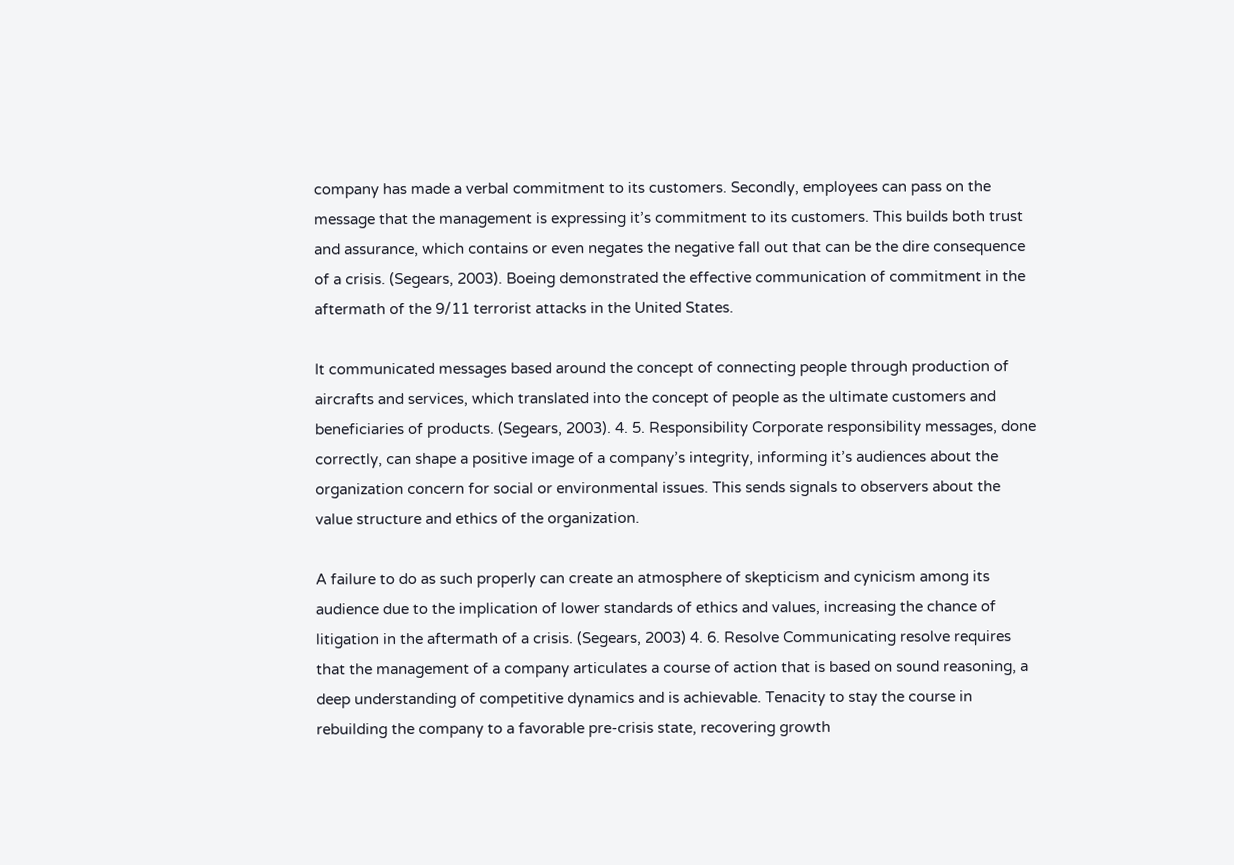company has made a verbal commitment to its customers. Secondly, employees can pass on the message that the management is expressing it’s commitment to its customers. This builds both trust and assurance, which contains or even negates the negative fall out that can be the dire consequence of a crisis. (Segears, 2003). Boeing demonstrated the effective communication of commitment in the aftermath of the 9/11 terrorist attacks in the United States.

It communicated messages based around the concept of connecting people through production of aircrafts and services, which translated into the concept of people as the ultimate customers and beneficiaries of products. (Segears, 2003). 4. 5. Responsibility Corporate responsibility messages, done correctly, can shape a positive image of a company’s integrity, informing it’s audiences about the organization concern for social or environmental issues. This sends signals to observers about the value structure and ethics of the organization.

A failure to do as such properly can create an atmosphere of skepticism and cynicism among its audience due to the implication of lower standards of ethics and values, increasing the chance of litigation in the aftermath of a crisis. (Segears, 2003) 4. 6. Resolve Communicating resolve requires that the management of a company articulates a course of action that is based on sound reasoning, a deep understanding of competitive dynamics and is achievable. Tenacity to stay the course in rebuilding the company to a favorable pre-crisis state, recovering growth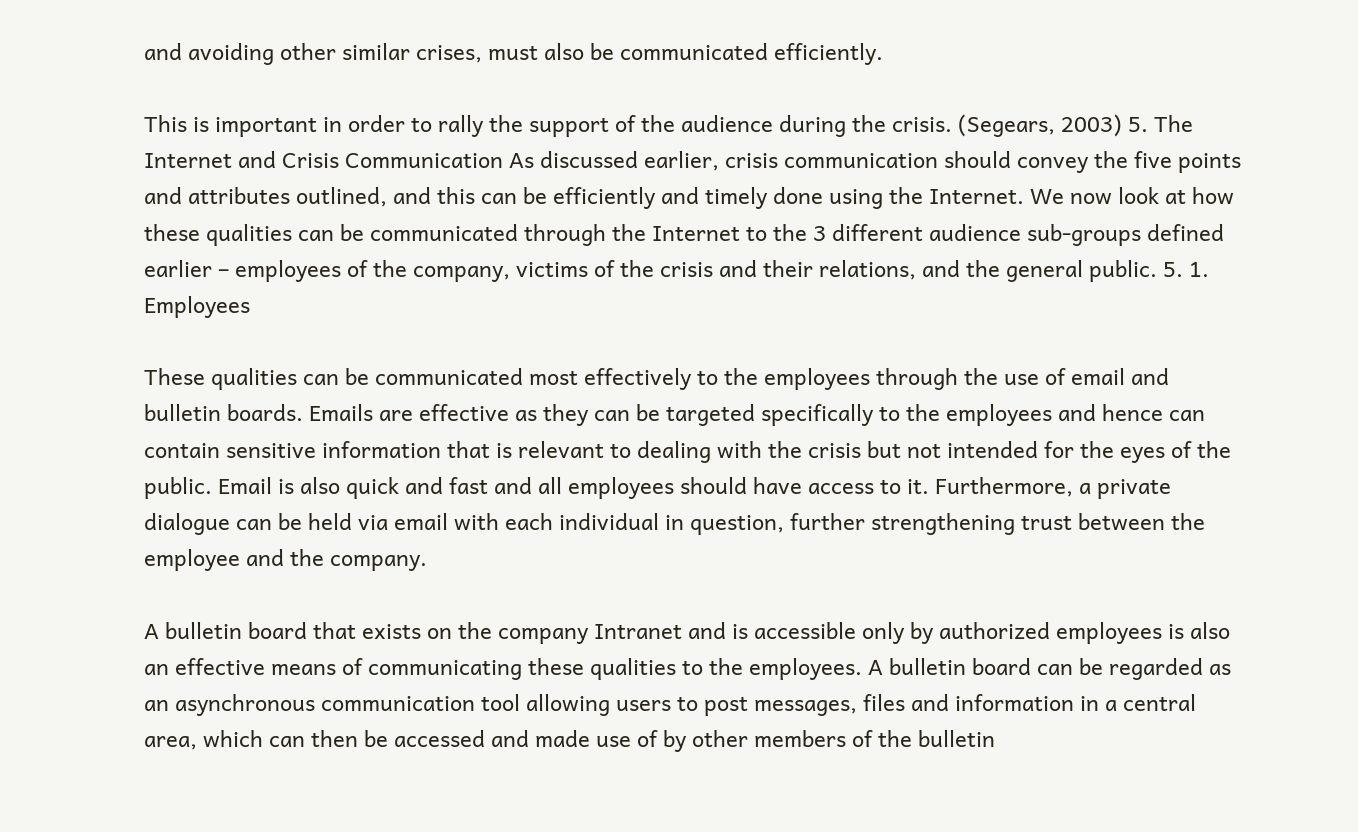and avoiding other similar crises, must also be communicated efficiently.

This is important in order to rally the support of the audience during the crisis. (Segears, 2003) 5. The Internet and Crisis Communication As discussed earlier, crisis communication should convey the five points and attributes outlined, and this can be efficiently and timely done using the Internet. We now look at how these qualities can be communicated through the Internet to the 3 different audience sub-groups defined earlier – employees of the company, victims of the crisis and their relations, and the general public. 5. 1. Employees

These qualities can be communicated most effectively to the employees through the use of email and bulletin boards. Emails are effective as they can be targeted specifically to the employees and hence can contain sensitive information that is relevant to dealing with the crisis but not intended for the eyes of the public. Email is also quick and fast and all employees should have access to it. Furthermore, a private dialogue can be held via email with each individual in question, further strengthening trust between the employee and the company.

A bulletin board that exists on the company Intranet and is accessible only by authorized employees is also an effective means of communicating these qualities to the employees. A bulletin board can be regarded as an asynchronous communication tool allowing users to post messages, files and information in a central area, which can then be accessed and made use of by other members of the bulletin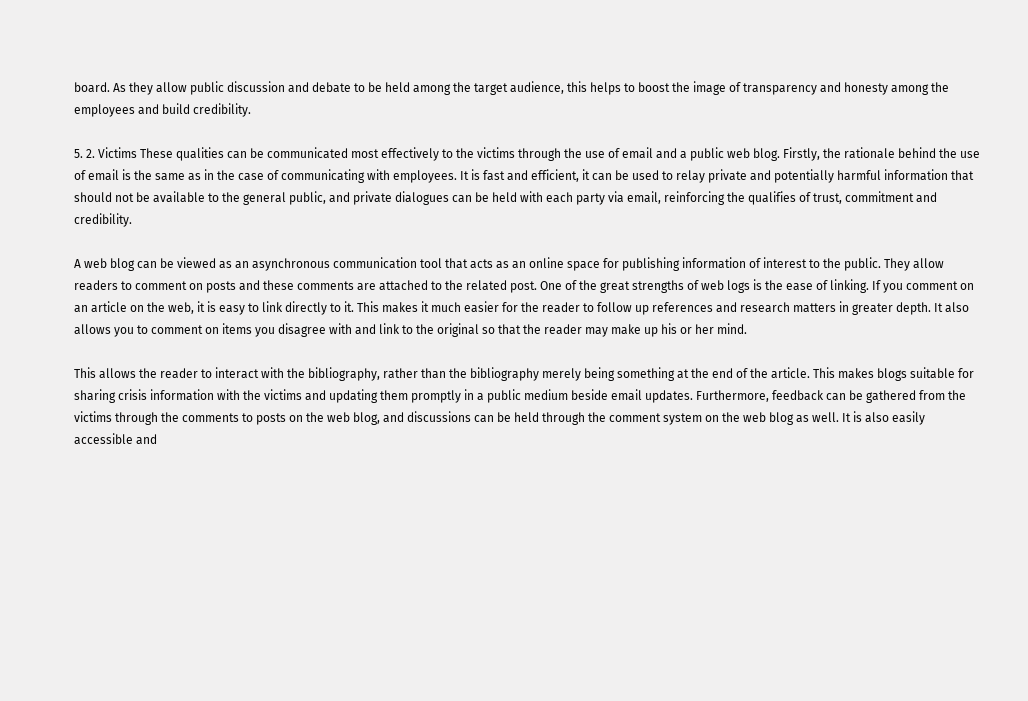board. As they allow public discussion and debate to be held among the target audience, this helps to boost the image of transparency and honesty among the employees and build credibility.

5. 2. Victims These qualities can be communicated most effectively to the victims through the use of email and a public web blog. Firstly, the rationale behind the use of email is the same as in the case of communicating with employees. It is fast and efficient, it can be used to relay private and potentially harmful information that should not be available to the general public, and private dialogues can be held with each party via email, reinforcing the qualifies of trust, commitment and credibility.

A web blog can be viewed as an asynchronous communication tool that acts as an online space for publishing information of interest to the public. They allow readers to comment on posts and these comments are attached to the related post. One of the great strengths of web logs is the ease of linking. If you comment on an article on the web, it is easy to link directly to it. This makes it much easier for the reader to follow up references and research matters in greater depth. It also allows you to comment on items you disagree with and link to the original so that the reader may make up his or her mind.

This allows the reader to interact with the bibliography, rather than the bibliography merely being something at the end of the article. This makes blogs suitable for sharing crisis information with the victims and updating them promptly in a public medium beside email updates. Furthermore, feedback can be gathered from the victims through the comments to posts on the web blog, and discussions can be held through the comment system on the web blog as well. It is also easily accessible and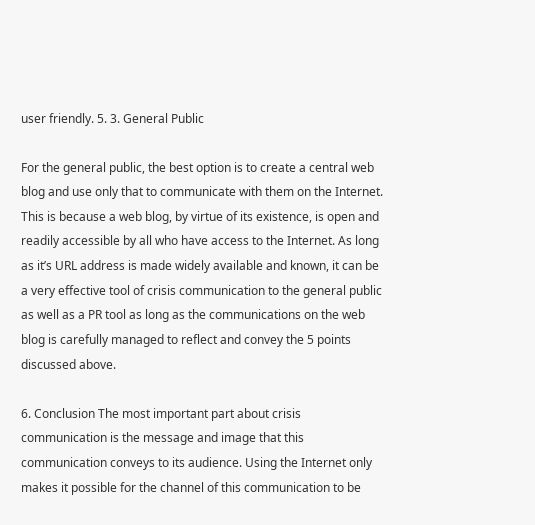user friendly. 5. 3. General Public

For the general public, the best option is to create a central web blog and use only that to communicate with them on the Internet. This is because a web blog, by virtue of its existence, is open and readily accessible by all who have access to the Internet. As long as it’s URL address is made widely available and known, it can be a very effective tool of crisis communication to the general public as well as a PR tool as long as the communications on the web blog is carefully managed to reflect and convey the 5 points discussed above.

6. Conclusion The most important part about crisis communication is the message and image that this communication conveys to its audience. Using the Internet only makes it possible for the channel of this communication to be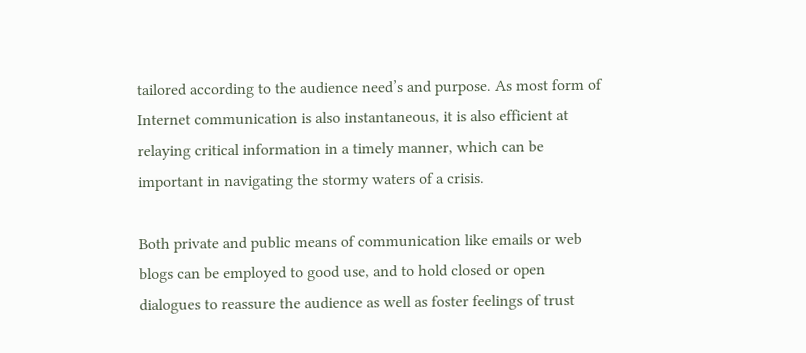tailored according to the audience need’s and purpose. As most form of Internet communication is also instantaneous, it is also efficient at relaying critical information in a timely manner, which can be important in navigating the stormy waters of a crisis.

Both private and public means of communication like emails or web blogs can be employed to good use, and to hold closed or open dialogues to reassure the audience as well as foster feelings of trust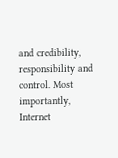and credibility, responsibility and control. Most importantly, Internet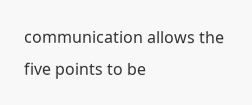communication allows the five points to be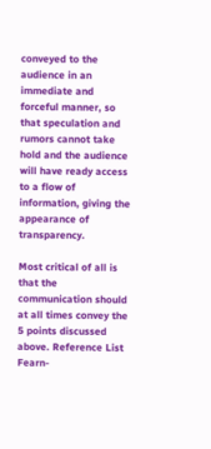conveyed to the audience in an immediate and forceful manner, so that speculation and rumors cannot take hold and the audience will have ready access to a flow of information, giving the appearance of transparency.

Most critical of all is that the communication should at all times convey the 5 points discussed above. Reference List Fearn-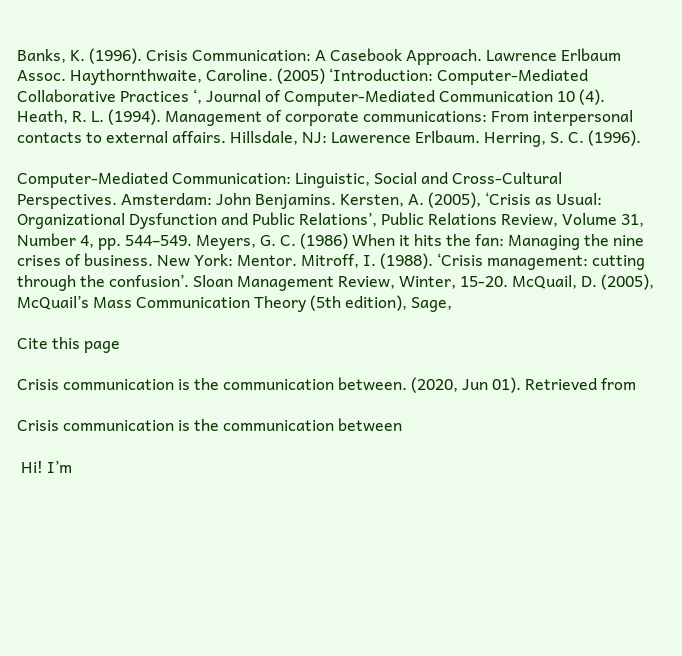Banks, K. (1996). Crisis Communication: A Casebook Approach. Lawrence Erlbaum Assoc. Haythornthwaite, Caroline. (2005) ‘Introduction: Computer-Mediated Collaborative Practices ‘, Journal of Computer-Mediated Communication 10 (4). Heath, R. L. (1994). Management of corporate communications: From interpersonal contacts to external affairs. Hillsdale, NJ: Lawerence Erlbaum. Herring, S. C. (1996).

Computer-Mediated Communication: Linguistic, Social and Cross-Cultural Perspectives. Amsterdam: John Benjamins. Kersten, A. (2005), ‘Crisis as Usual: Organizational Dysfunction and Public Relations’, Public Relations Review, Volume 31, Number 4, pp. 544–549. Meyers, G. C. (1986) When it hits the fan: Managing the nine crises of business. New York: Mentor. Mitroff, I. (1988). ‘Crisis management: cutting through the confusion’. Sloan Management Review, Winter, 15-20. McQuail, D. (2005), McQuail’s Mass Communication Theory (5th edition), Sage,

Cite this page

Crisis communication is the communication between. (2020, Jun 01). Retrieved from

Crisis communication is the communication between

 Hi! I’m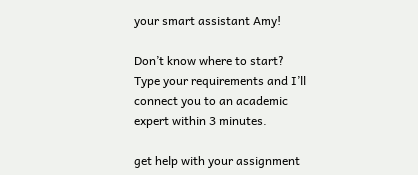your smart assistant Amy!

Don’t know where to start? Type your requirements and I’ll connect you to an academic expert within 3 minutes.

get help with your assignment